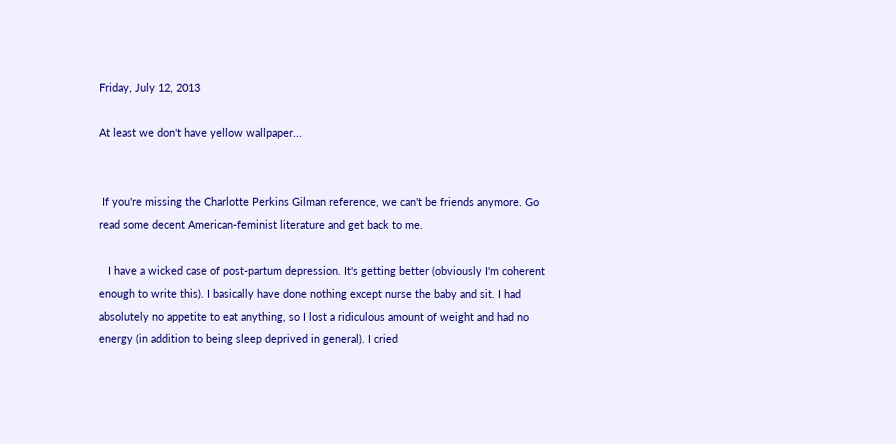Friday, July 12, 2013

At least we don't have yellow wallpaper...


 If you're missing the Charlotte Perkins Gilman reference, we can't be friends anymore. Go read some decent American-feminist literature and get back to me.

   I have a wicked case of post-partum depression. It's getting better (obviously I'm coherent enough to write this). I basically have done nothing except nurse the baby and sit. I had absolutely no appetite to eat anything, so I lost a ridiculous amount of weight and had no energy (in addition to being sleep deprived in general). I cried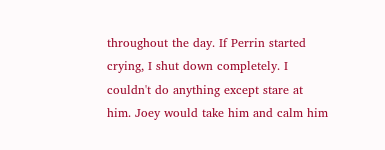throughout the day. If Perrin started crying, I shut down completely. I couldn't do anything except stare at him. Joey would take him and calm him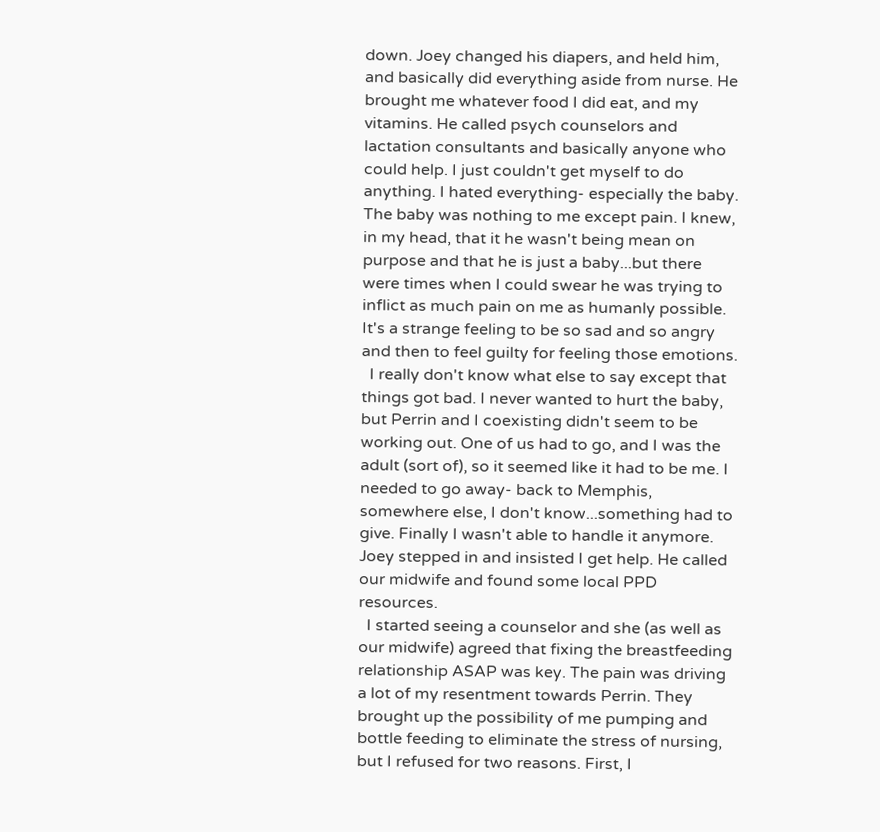down. Joey changed his diapers, and held him, and basically did everything aside from nurse. He brought me whatever food I did eat, and my vitamins. He called psych counselors and lactation consultants and basically anyone who could help. I just couldn't get myself to do anything. I hated everything- especially the baby. The baby was nothing to me except pain. I knew, in my head, that it he wasn't being mean on purpose and that he is just a baby...but there were times when I could swear he was trying to inflict as much pain on me as humanly possible. It's a strange feeling to be so sad and so angry and then to feel guilty for feeling those emotions.
  I really don't know what else to say except that things got bad. I never wanted to hurt the baby, but Perrin and I coexisting didn't seem to be working out. One of us had to go, and I was the adult (sort of), so it seemed like it had to be me. I needed to go away- back to Memphis, somewhere else, I don't know...something had to give. Finally I wasn't able to handle it anymore. Joey stepped in and insisted I get help. He called our midwife and found some local PPD resources.
  I started seeing a counselor and she (as well as our midwife) agreed that fixing the breastfeeding relationship ASAP was key. The pain was driving a lot of my resentment towards Perrin. They brought up the possibility of me pumping and bottle feeding to eliminate the stress of nursing, but I refused for two reasons. First, I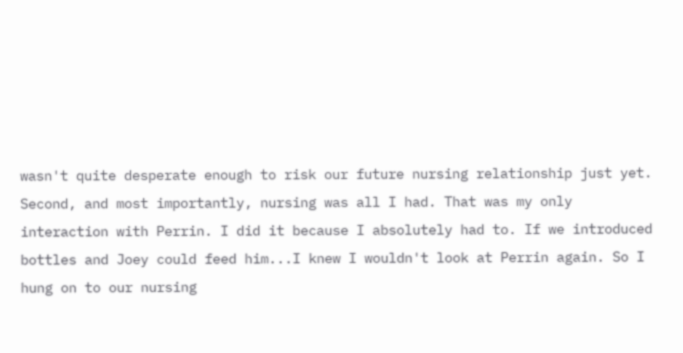wasn't quite desperate enough to risk our future nursing relationship just yet. Second, and most importantly, nursing was all I had. That was my only interaction with Perrin. I did it because I absolutely had to. If we introduced bottles and Joey could feed him...I knew I wouldn't look at Perrin again. So I hung on to our nursing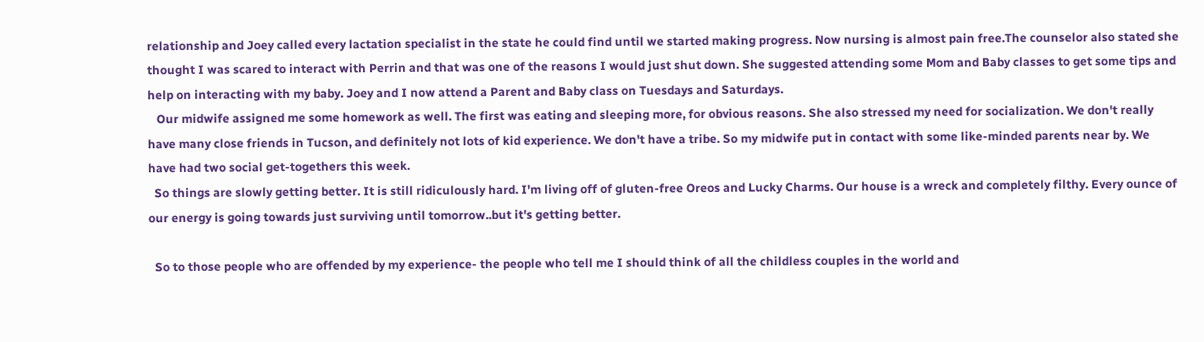relationship and Joey called every lactation specialist in the state he could find until we started making progress. Now nursing is almost pain free.The counselor also stated she thought I was scared to interact with Perrin and that was one of the reasons I would just shut down. She suggested attending some Mom and Baby classes to get some tips and help on interacting with my baby. Joey and I now attend a Parent and Baby class on Tuesdays and Saturdays.
   Our midwife assigned me some homework as well. The first was eating and sleeping more, for obvious reasons. She also stressed my need for socialization. We don't really have many close friends in Tucson, and definitely not lots of kid experience. We don't have a tribe. So my midwife put in contact with some like-minded parents near by. We have had two social get-togethers this week.
  So things are slowly getting better. It is still ridiculously hard. I'm living off of gluten-free Oreos and Lucky Charms. Our house is a wreck and completely filthy. Every ounce of our energy is going towards just surviving until tomorrow..but it's getting better.

  So to those people who are offended by my experience- the people who tell me I should think of all the childless couples in the world and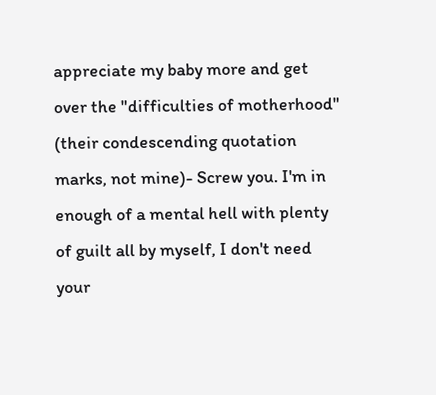appreciate my baby more and get over the "difficulties of motherhood" (their condescending quotation marks, not mine)- Screw you. I'm in enough of a mental hell with plenty of guilt all by myself, I don't need your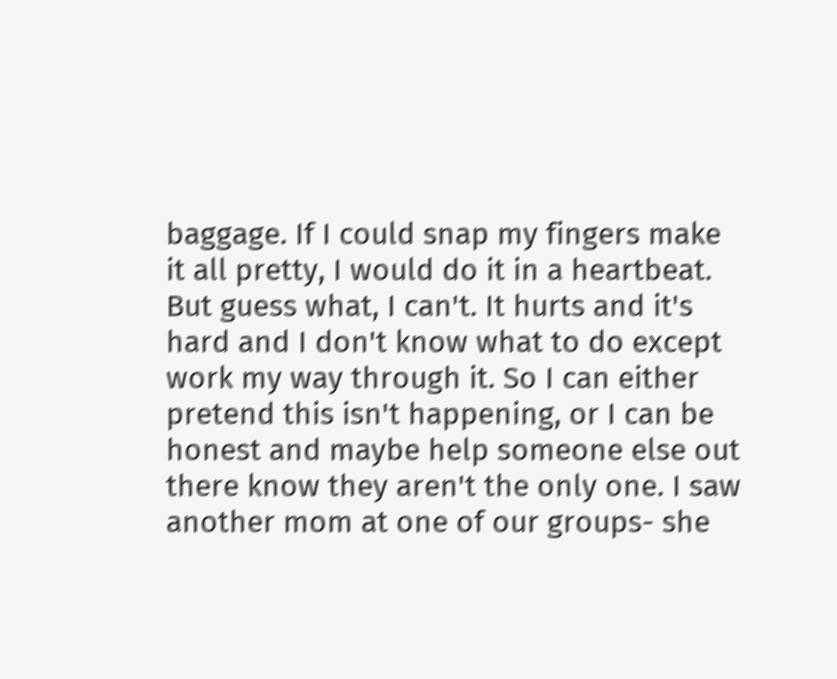baggage. If I could snap my fingers make it all pretty, I would do it in a heartbeat. But guess what, I can't. It hurts and it's hard and I don't know what to do except work my way through it. So I can either pretend this isn't happening, or I can be honest and maybe help someone else out there know they aren't the only one. I saw another mom at one of our groups- she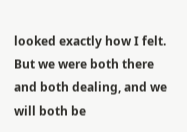looked exactly how I felt. But we were both there and both dealing, and we will both be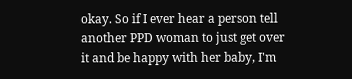okay. So if I ever hear a person tell another PPD woman to just get over it and be happy with her baby, I'm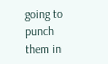going to punch them in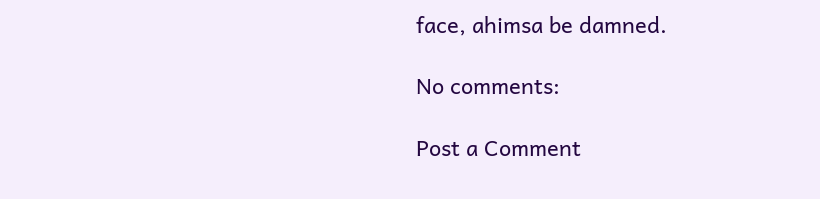face, ahimsa be damned.

No comments:

Post a Comment